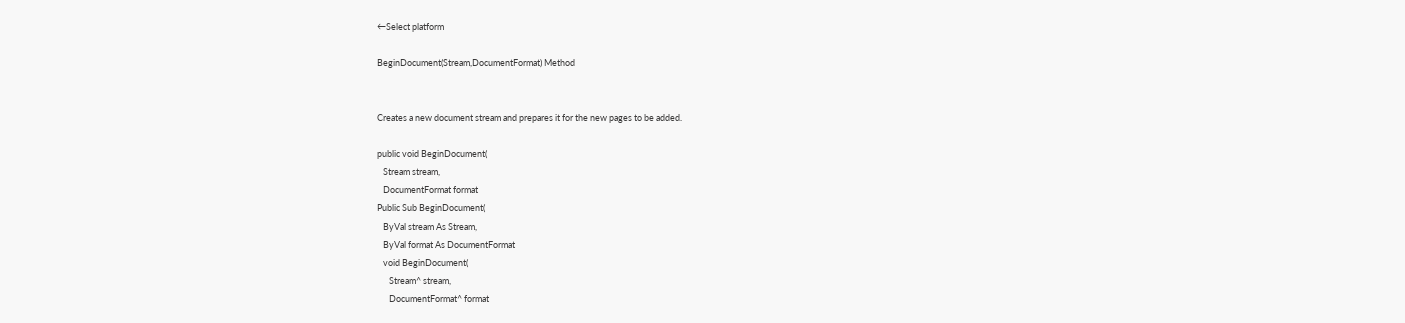←Select platform

BeginDocument(Stream,DocumentFormat) Method


Creates a new document stream and prepares it for the new pages to be added.

public void BeginDocument(
   Stream stream,
   DocumentFormat format
Public Sub BeginDocument(
   ByVal stream As Stream,
   ByVal format As DocumentFormat
   void BeginDocument(
      Stream^ stream,
      DocumentFormat^ format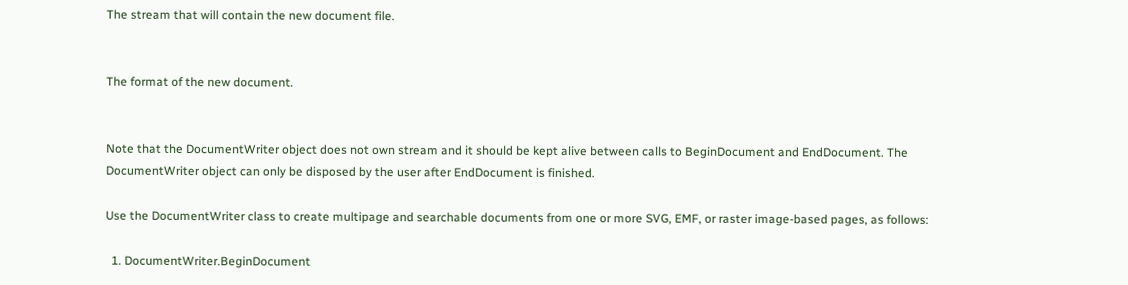The stream that will contain the new document file.


The format of the new document.


Note that the DocumentWriter object does not own stream and it should be kept alive between calls to BeginDocument and EndDocument. The DocumentWriter object can only be disposed by the user after EndDocument is finished.

Use the DocumentWriter class to create multipage and searchable documents from one or more SVG, EMF, or raster image-based pages, as follows:

  1. DocumentWriter.BeginDocument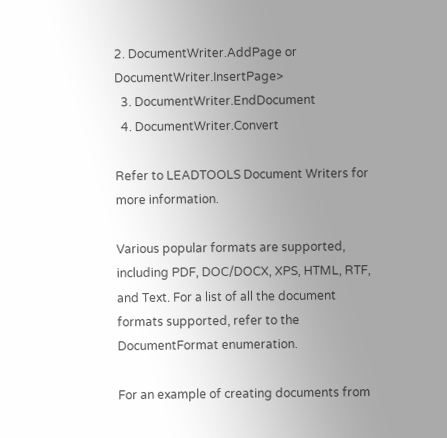2. DocumentWriter.AddPage or DocumentWriter.InsertPage>
  3. DocumentWriter.EndDocument
  4. DocumentWriter.Convert

Refer to LEADTOOLS Document Writers for more information.

Various popular formats are supported, including PDF, DOC/DOCX, XPS, HTML, RTF, and Text. For a list of all the document formats supported, refer to the DocumentFormat enumeration.

For an example of creating documents from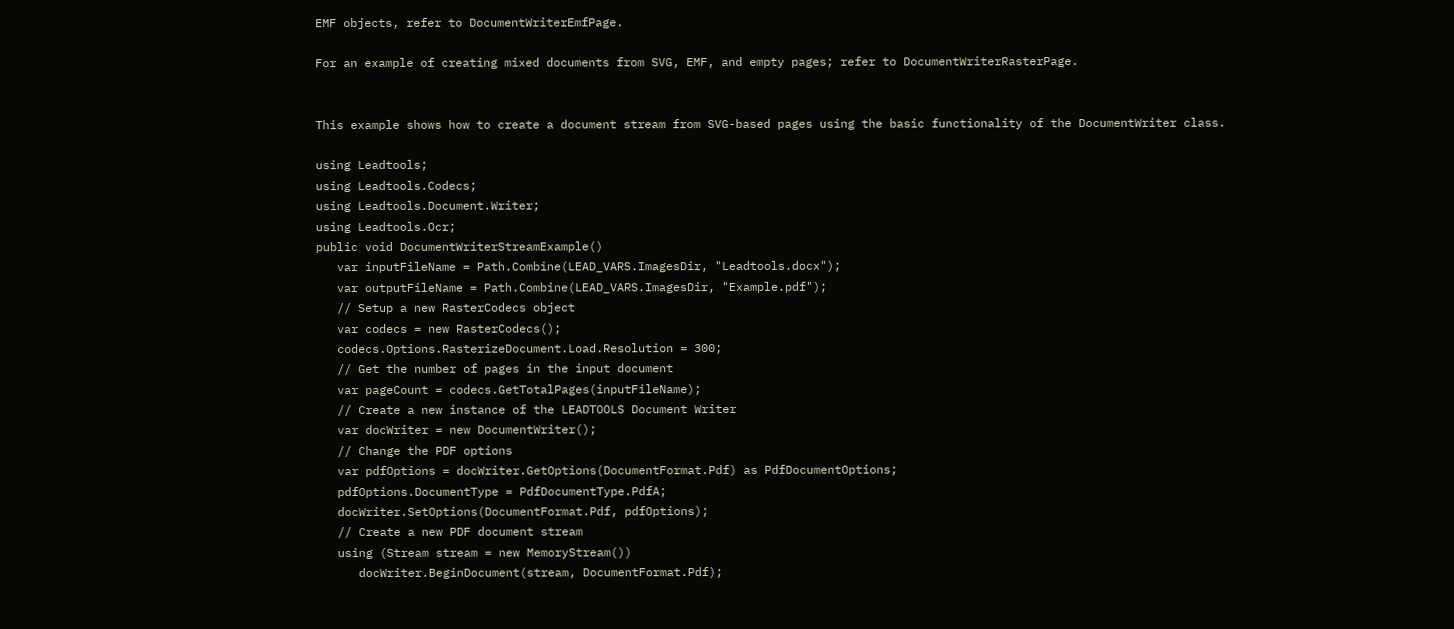EMF objects, refer to DocumentWriterEmfPage.

For an example of creating mixed documents from SVG, EMF, and empty pages; refer to DocumentWriterRasterPage.


This example shows how to create a document stream from SVG-based pages using the basic functionality of the DocumentWriter class.

using Leadtools;
using Leadtools.Codecs;
using Leadtools.Document.Writer;
using Leadtools.Ocr;
public void DocumentWriterStreamExample()
   var inputFileName = Path.Combine(LEAD_VARS.ImagesDir, "Leadtools.docx");
   var outputFileName = Path.Combine(LEAD_VARS.ImagesDir, "Example.pdf");
   // Setup a new RasterCodecs object
   var codecs = new RasterCodecs();
   codecs.Options.RasterizeDocument.Load.Resolution = 300;
   // Get the number of pages in the input document
   var pageCount = codecs.GetTotalPages(inputFileName);
   // Create a new instance of the LEADTOOLS Document Writer
   var docWriter = new DocumentWriter();
   // Change the PDF options
   var pdfOptions = docWriter.GetOptions(DocumentFormat.Pdf) as PdfDocumentOptions;
   pdfOptions.DocumentType = PdfDocumentType.PdfA;
   docWriter.SetOptions(DocumentFormat.Pdf, pdfOptions);
   // Create a new PDF document stream
   using (Stream stream = new MemoryStream())
      docWriter.BeginDocument(stream, DocumentFormat.Pdf);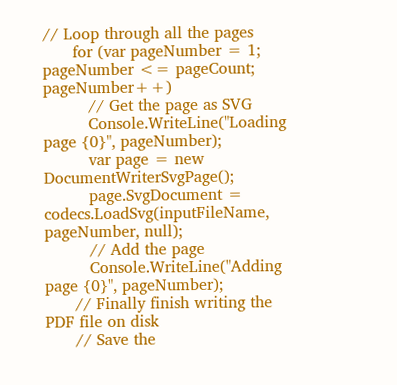// Loop through all the pages
      for (var pageNumber = 1; pageNumber <= pageCount; pageNumber++)
         // Get the page as SVG
         Console.WriteLine("Loading page {0}", pageNumber);
         var page = new DocumentWriterSvgPage();
         page.SvgDocument = codecs.LoadSvg(inputFileName, pageNumber, null);
         // Add the page
         Console.WriteLine("Adding page {0}", pageNumber);
      // Finally finish writing the PDF file on disk
      // Save the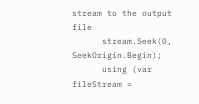stream to the output file
      stream.Seek(0, SeekOrigin.Begin);
      using (var fileStream =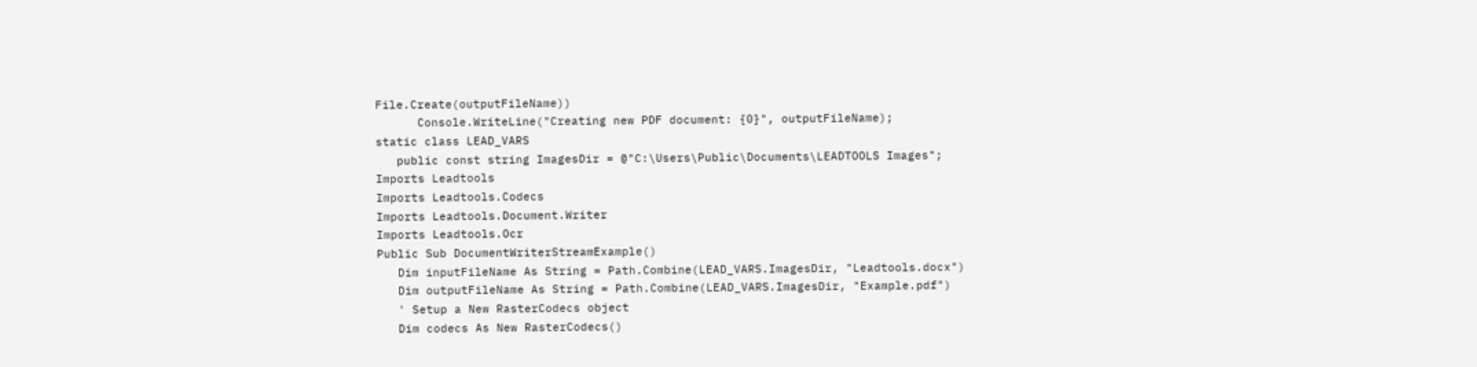File.Create(outputFileName))
      Console.WriteLine("Creating new PDF document: {0}", outputFileName);
static class LEAD_VARS
   public const string ImagesDir = @"C:\Users\Public\Documents\LEADTOOLS Images";
Imports Leadtools
Imports Leadtools.Codecs
Imports Leadtools.Document.Writer
Imports Leadtools.Ocr
Public Sub DocumentWriterStreamExample()
   Dim inputFileName As String = Path.Combine(LEAD_VARS.ImagesDir, "Leadtools.docx")
   Dim outputFileName As String = Path.Combine(LEAD_VARS.ImagesDir, "Example.pdf")
   ' Setup a New RasterCodecs object
   Dim codecs As New RasterCodecs()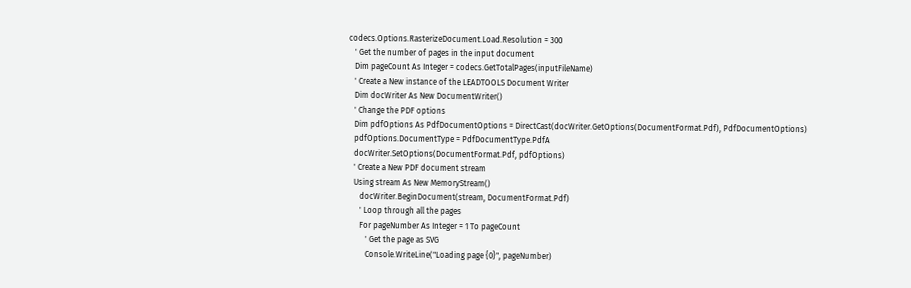codecs.Options.RasterizeDocument.Load.Resolution = 300
   ' Get the number of pages in the input document
   Dim pageCount As Integer = codecs.GetTotalPages(inputFileName)
   ' Create a New instance of the LEADTOOLS Document Writer
   Dim docWriter As New DocumentWriter()
   ' Change the PDF options
   Dim pdfOptions As PdfDocumentOptions = DirectCast(docWriter.GetOptions(DocumentFormat.Pdf), PdfDocumentOptions)
   pdfOptions.DocumentType = PdfDocumentType.PdfA
   docWriter.SetOptions(DocumentFormat.Pdf, pdfOptions)
   ' Create a New PDF document stream
   Using stream As New MemoryStream()
      docWriter.BeginDocument(stream, DocumentFormat.Pdf)
      ' Loop through all the pages
      For pageNumber As Integer = 1 To pageCount
         ' Get the page as SVG
         Console.WriteLine("Loading page {0}", pageNumber)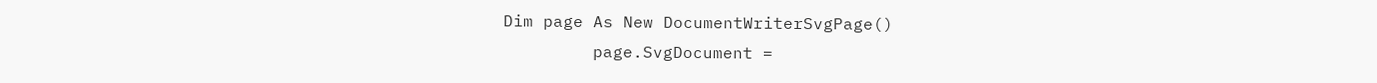Dim page As New DocumentWriterSvgPage()
         page.SvgDocument =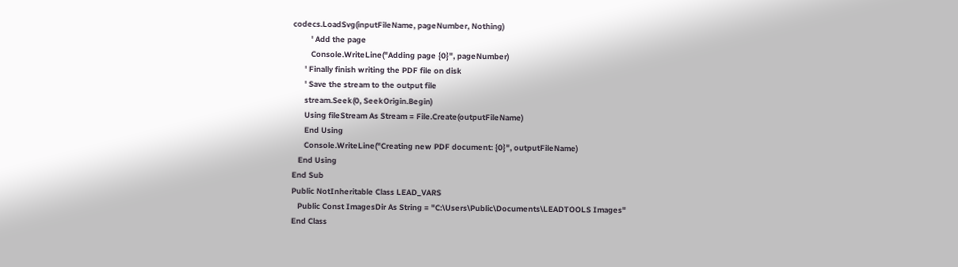codecs.LoadSvg(inputFileName, pageNumber, Nothing)
         ' Add the page
         Console.WriteLine("Adding page {0}", pageNumber)
      ' Finally finish writing the PDF file on disk
      ' Save the stream to the output file
      stream.Seek(0, SeekOrigin.Begin)
      Using fileStream As Stream = File.Create(outputFileName)
      End Using
      Console.WriteLine("Creating new PDF document: {0}", outputFileName)
   End Using
End Sub
Public NotInheritable Class LEAD_VARS
   Public Const ImagesDir As String = "C:\Users\Public\Documents\LEADTOOLS Images"
End Class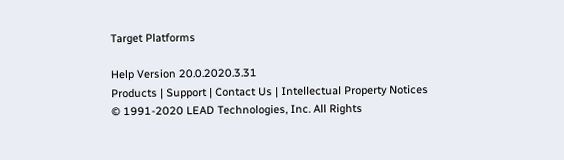Target Platforms

Help Version 20.0.2020.3.31
Products | Support | Contact Us | Intellectual Property Notices
© 1991-2020 LEAD Technologies, Inc. All Rights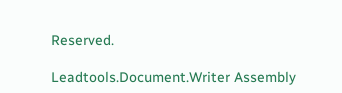Reserved.

Leadtools.Document.Writer Assembly